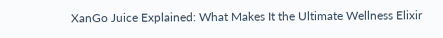XanGo Juice Explained: What Makes It the Ultimate Wellness Elixir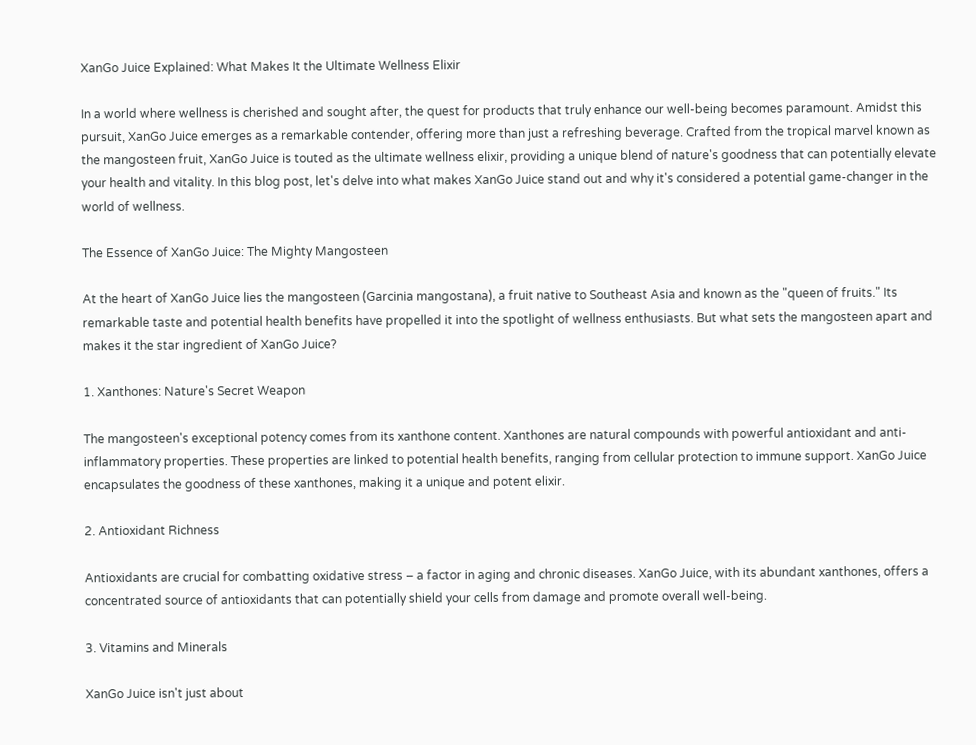XanGo Juice Explained: What Makes It the Ultimate Wellness Elixir

In a world where wellness is cherished and sought after, the quest for products that truly enhance our well-being becomes paramount. Amidst this pursuit, XanGo Juice emerges as a remarkable contender, offering more than just a refreshing beverage. Crafted from the tropical marvel known as the mangosteen fruit, XanGo Juice is touted as the ultimate wellness elixir, providing a unique blend of nature's goodness that can potentially elevate your health and vitality. In this blog post, let's delve into what makes XanGo Juice stand out and why it's considered a potential game-changer in the world of wellness.

The Essence of XanGo Juice: The Mighty Mangosteen

At the heart of XanGo Juice lies the mangosteen (Garcinia mangostana), a fruit native to Southeast Asia and known as the "queen of fruits." Its remarkable taste and potential health benefits have propelled it into the spotlight of wellness enthusiasts. But what sets the mangosteen apart and makes it the star ingredient of XanGo Juice?

1. Xanthones: Nature's Secret Weapon

The mangosteen's exceptional potency comes from its xanthone content. Xanthones are natural compounds with powerful antioxidant and anti-inflammatory properties. These properties are linked to potential health benefits, ranging from cellular protection to immune support. XanGo Juice encapsulates the goodness of these xanthones, making it a unique and potent elixir.

2. Antioxidant Richness

Antioxidants are crucial for combatting oxidative stress – a factor in aging and chronic diseases. XanGo Juice, with its abundant xanthones, offers a concentrated source of antioxidants that can potentially shield your cells from damage and promote overall well-being.

3. Vitamins and Minerals

XanGo Juice isn't just about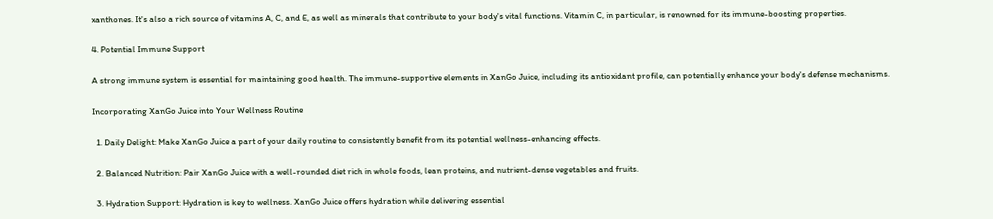xanthones. It's also a rich source of vitamins A, C, and E, as well as minerals that contribute to your body's vital functions. Vitamin C, in particular, is renowned for its immune-boosting properties.

4. Potential Immune Support

A strong immune system is essential for maintaining good health. The immune-supportive elements in XanGo Juice, including its antioxidant profile, can potentially enhance your body's defense mechanisms.

Incorporating XanGo Juice into Your Wellness Routine

  1. Daily Delight: Make XanGo Juice a part of your daily routine to consistently benefit from its potential wellness-enhancing effects.

  2. Balanced Nutrition: Pair XanGo Juice with a well-rounded diet rich in whole foods, lean proteins, and nutrient-dense vegetables and fruits.

  3. Hydration Support: Hydration is key to wellness. XanGo Juice offers hydration while delivering essential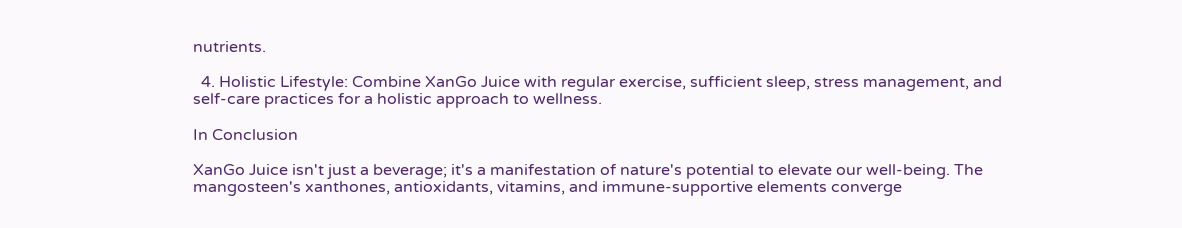nutrients.

  4. Holistic Lifestyle: Combine XanGo Juice with regular exercise, sufficient sleep, stress management, and self-care practices for a holistic approach to wellness.

In Conclusion

XanGo Juice isn't just a beverage; it's a manifestation of nature's potential to elevate our well-being. The mangosteen's xanthones, antioxidants, vitamins, and immune-supportive elements converge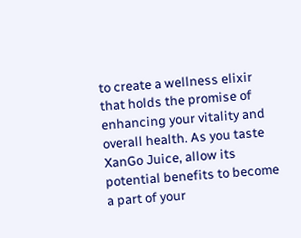to create a wellness elixir that holds the promise of enhancing your vitality and overall health. As you taste XanGo Juice, allow its potential benefits to become a part of your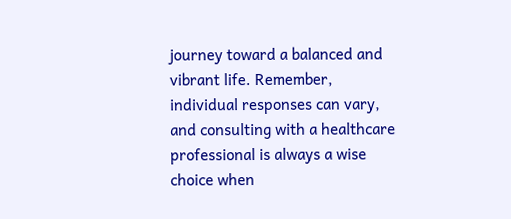journey toward a balanced and vibrant life. Remember, individual responses can vary, and consulting with a healthcare professional is always a wise choice when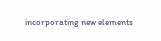incorporating new elements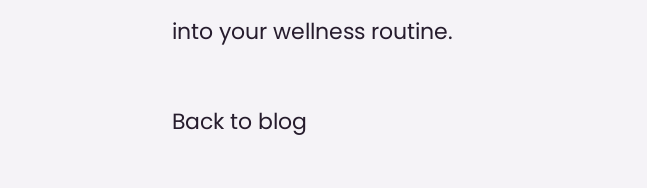into your wellness routine.

Back to blog